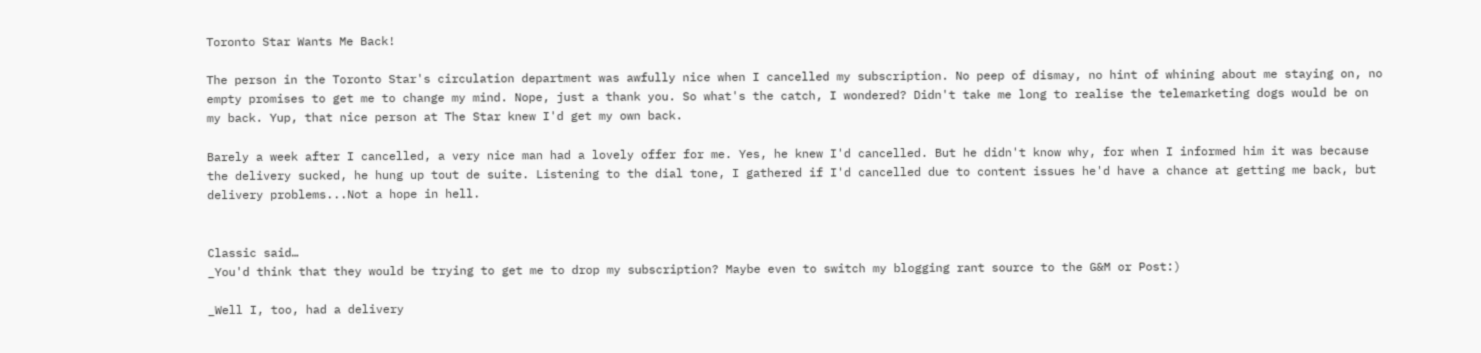Toronto Star Wants Me Back!

The person in the Toronto Star's circulation department was awfully nice when I cancelled my subscription. No peep of dismay, no hint of whining about me staying on, no empty promises to get me to change my mind. Nope, just a thank you. So what's the catch, I wondered? Didn't take me long to realise the telemarketing dogs would be on my back. Yup, that nice person at The Star knew I'd get my own back.

Barely a week after I cancelled, a very nice man had a lovely offer for me. Yes, he knew I'd cancelled. But he didn't know why, for when I informed him it was because the delivery sucked, he hung up tout de suite. Listening to the dial tone, I gathered if I'd cancelled due to content issues he'd have a chance at getting me back, but delivery problems...Not a hope in hell.


Classic said…
_You'd think that they would be trying to get me to drop my subscription? Maybe even to switch my blogging rant source to the G&M or Post:)

_Well I, too, had a delivery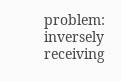problem: inversely receiving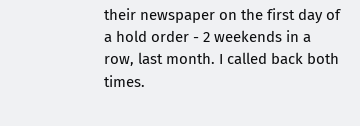their newspaper on the first day of a hold order - 2 weekends in a row, last month. I called back both times.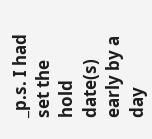_p.s. I had set the hold date(s) early by a day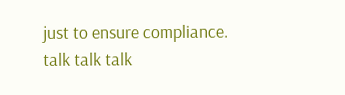just to ensure compliance.
talk talk talk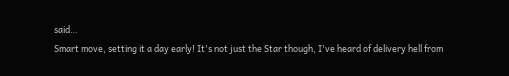said…
Smart move, setting it a day early! It's not just the Star though, I've heard of delivery hell from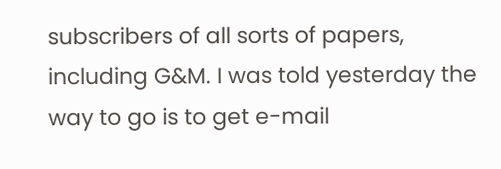subscribers of all sorts of papers, including G&M. I was told yesterday the way to go is to get e-mail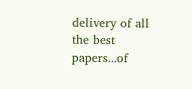delivery of all the best papers...of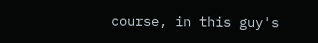course, in this guy's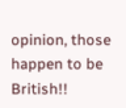opinion, those happen to be British!!